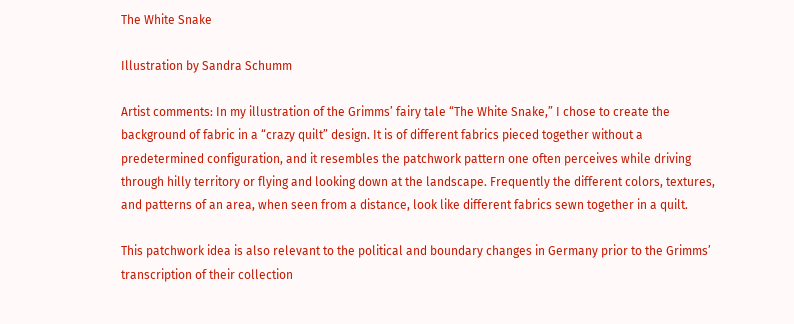The White Snake

Illustration by Sandra Schumm

Artist comments: In my illustration of the Grimms’ fairy tale “The White Snake,” I chose to create the background of fabric in a “crazy quilt” design. It is of different fabrics pieced together without a predetermined configuration, and it resembles the patchwork pattern one often perceives while driving through hilly territory or flying and looking down at the landscape. Frequently the different colors, textures, and patterns of an area, when seen from a distance, look like different fabrics sewn together in a quilt.

This patchwork idea is also relevant to the political and boundary changes in Germany prior to the Grimms’ transcription of their collection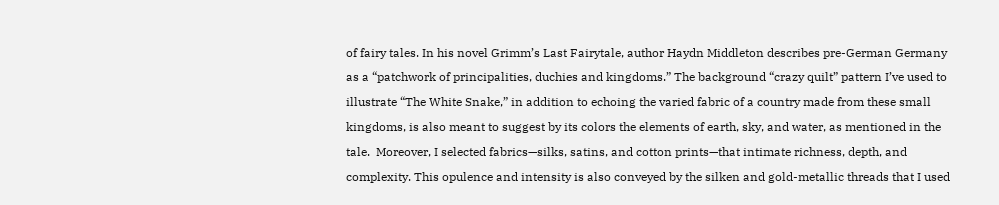of fairy tales. In his novel Grimm’s Last Fairytale, author Haydn Middleton describes pre-German Germany as a “patchwork of principalities, duchies and kingdoms.” The background “crazy quilt” pattern I’ve used to illustrate “The White Snake,” in addition to echoing the varied fabric of a country made from these small kingdoms, is also meant to suggest by its colors the elements of earth, sky, and water, as mentioned in the tale.  Moreover, I selected fabrics—silks, satins, and cotton prints—that intimate richness, depth, and complexity. This opulence and intensity is also conveyed by the silken and gold-metallic threads that I used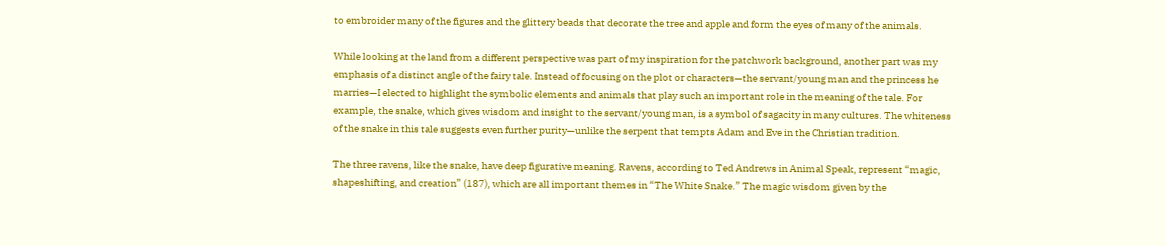to embroider many of the figures and the glittery beads that decorate the tree and apple and form the eyes of many of the animals.

While looking at the land from a different perspective was part of my inspiration for the patchwork background, another part was my emphasis of a distinct angle of the fairy tale. Instead of focusing on the plot or characters—the servant/young man and the princess he marries—I elected to highlight the symbolic elements and animals that play such an important role in the meaning of the tale. For example, the snake, which gives wisdom and insight to the servant/young man, is a symbol of sagacity in many cultures. The whiteness of the snake in this tale suggests even further purity—unlike the serpent that tempts Adam and Eve in the Christian tradition.

The three ravens, like the snake, have deep figurative meaning. Ravens, according to Ted Andrews in Animal Speak, represent “magic, shapeshifting, and creation” (187), which are all important themes in “The White Snake.” The magic wisdom given by the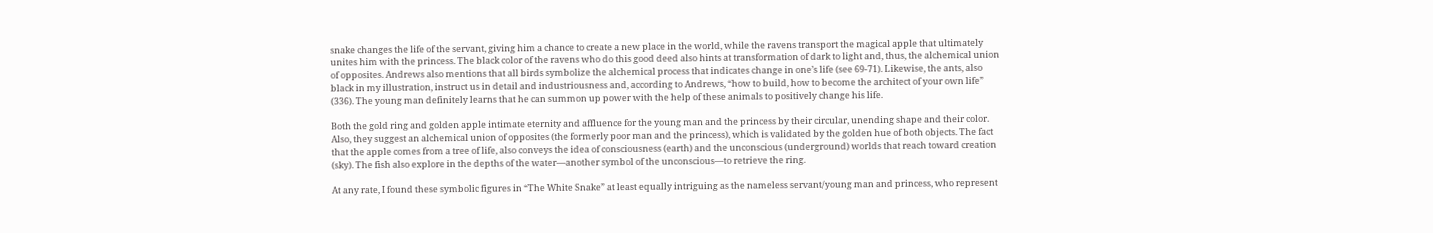snake changes the life of the servant, giving him a chance to create a new place in the world, while the ravens transport the magical apple that ultimately unites him with the princess. The black color of the ravens who do this good deed also hints at transformation of dark to light and, thus, the alchemical union of opposites. Andrews also mentions that all birds symbolize the alchemical process that indicates change in one’s life (see 69-71). Likewise, the ants, also black in my illustration, instruct us in detail and industriousness and, according to Andrews, “how to build, how to become the architect of your own life” (336). The young man definitely learns that he can summon up power with the help of these animals to positively change his life.

Both the gold ring and golden apple intimate eternity and affluence for the young man and the princess by their circular, unending shape and their color. Also, they suggest an alchemical union of opposites (the formerly poor man and the princess), which is validated by the golden hue of both objects. The fact that the apple comes from a tree of life, also conveys the idea of consciousness (earth) and the unconscious (underground) worlds that reach toward creation (sky). The fish also explore in the depths of the water—another symbol of the unconscious—to retrieve the ring.

At any rate, I found these symbolic figures in “The White Snake” at least equally intriguing as the nameless servant/young man and princess, who represent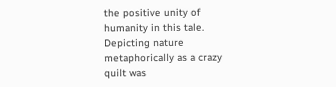the positive unity of humanity in this tale. Depicting nature metaphorically as a crazy quilt was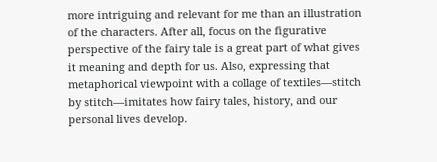more intriguing and relevant for me than an illustration of the characters. After all, focus on the figurative perspective of the fairy tale is a great part of what gives it meaning and depth for us. Also, expressing that metaphorical viewpoint with a collage of textiles—stitch by stitch—imitates how fairy tales, history, and our personal lives develop.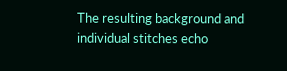The resulting background and individual stitches echo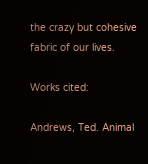the crazy but cohesive fabric of our lives.

Works cited:

Andrews, Ted. Animal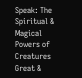Speak: The Spiritual & Magical Powers of Creatures Great &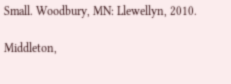Small. Woodbury, MN: Llewellyn, 2010.

Middleton,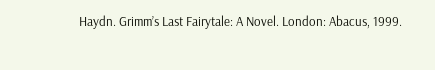Haydn. Grimm’s Last Fairytale: A Novel. London: Abacus, 1999.